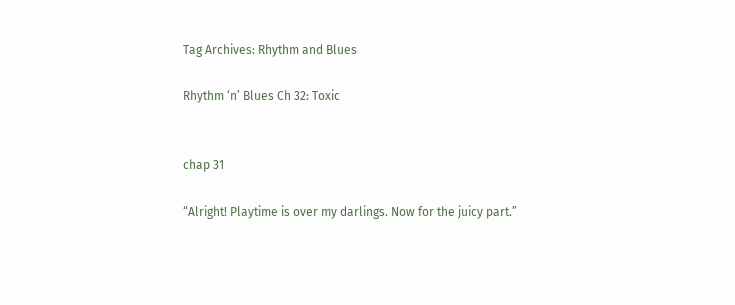Tag Archives: Rhythm and Blues

Rhythm ‘n’ Blues Ch 32: Toxic


chap 31

“Alright! Playtime is over my darlings. Now for the juicy part.”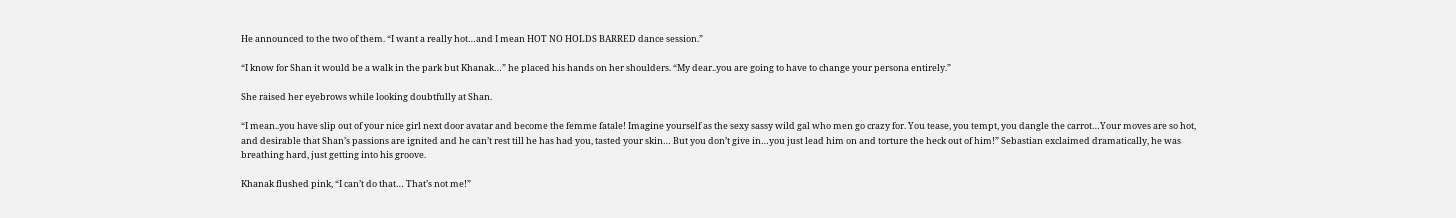He announced to the two of them. “I want a really hot…and I mean HOT NO HOLDS BARRED dance session.”

“I know for Shan it would be a walk in the park but Khanak…” he placed his hands on her shoulders. “My dear..you are going to have to change your persona entirely.”

She raised her eyebrows while looking doubtfully at Shan.

“I mean..you have slip out of your nice girl next door avatar and become the femme fatale! Imagine yourself as the sexy sassy wild gal who men go crazy for. You tease, you tempt, you dangle the carrot…Your moves are so hot, and desirable that Shan’s passions are ignited and he can’t rest till he has had you, tasted your skin… But you don’t give in…you just lead him on and torture the heck out of him!” Sebastian exclaimed dramatically, he was breathing hard, just getting into his groove.

Khanak flushed pink, “I can’t do that… That’s not me!”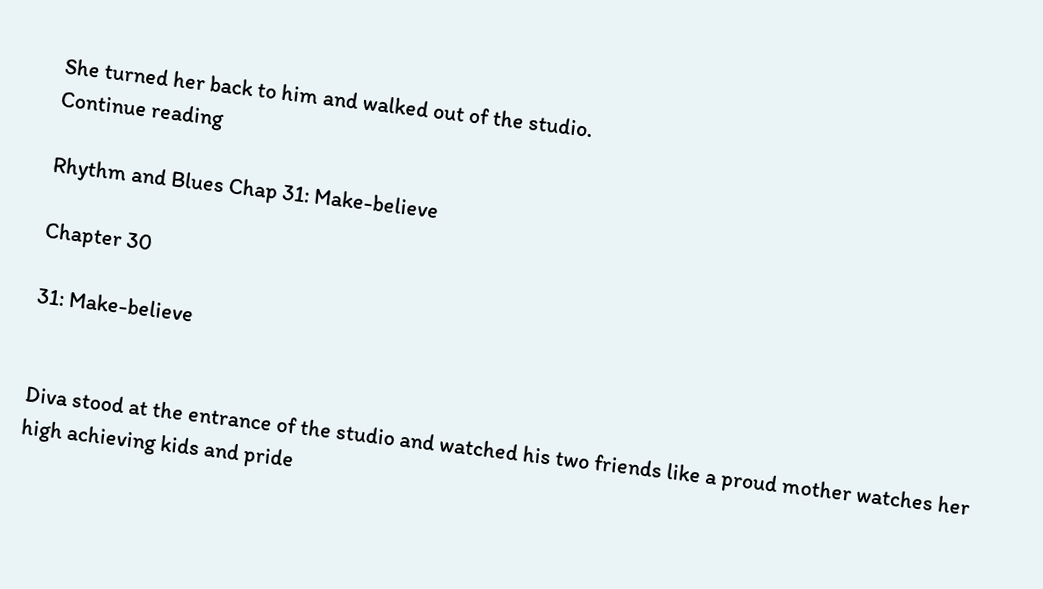She turned her back to him and walked out of the studio.
Continue reading

Rhythm and Blues Chap 31: Make-believe

Chapter 30

31: Make-believe


Diva stood at the entrance of the studio and watched his two friends like a proud mother watches her high achieving kids and pride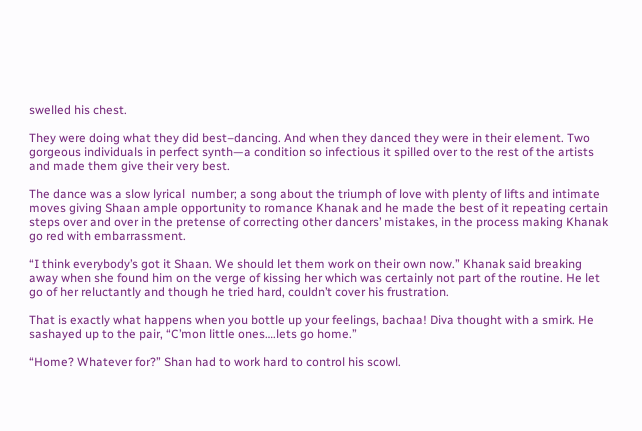swelled his chest.

They were doing what they did best–dancing. And when they danced they were in their element. Two gorgeous individuals in perfect synth—a condition so infectious it spilled over to the rest of the artists and made them give their very best.

The dance was a slow lyrical  number; a song about the triumph of love with plenty of lifts and intimate moves giving Shaan ample opportunity to romance Khanak and he made the best of it repeating certain steps over and over in the pretense of correcting other dancers’ mistakes, in the process making Khanak go red with embarrassment.

“I think everybody’s got it Shaan. We should let them work on their own now.” Khanak said breaking away when she found him on the verge of kissing her which was certainly not part of the routine. He let go of her reluctantly and though he tried hard, couldn’t cover his frustration.

That is exactly what happens when you bottle up your feelings, bachaa! Diva thought with a smirk. He sashayed up to the pair, “C’mon little ones….lets go home.”

“Home? Whatever for?” Shan had to work hard to control his scowl.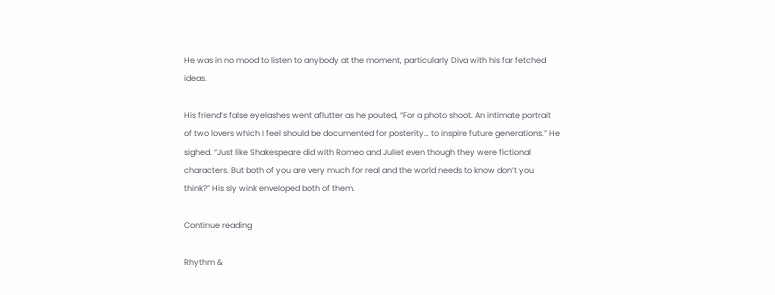He was in no mood to listen to anybody at the moment, particularly Diva with his far fetched ideas.

His friend’s false eyelashes went aflutter as he pouted, “For a photo shoot. An intimate portrait of two lovers which I feel should be documented for posterity… to inspire future generations.” He sighed. “Just like Shakespeare did with Romeo and Juliet even though they were fictional characters. But both of you are very much for real and the world needs to know don’t you think?” His sly wink enveloped both of them.

Continue reading

Rhythm &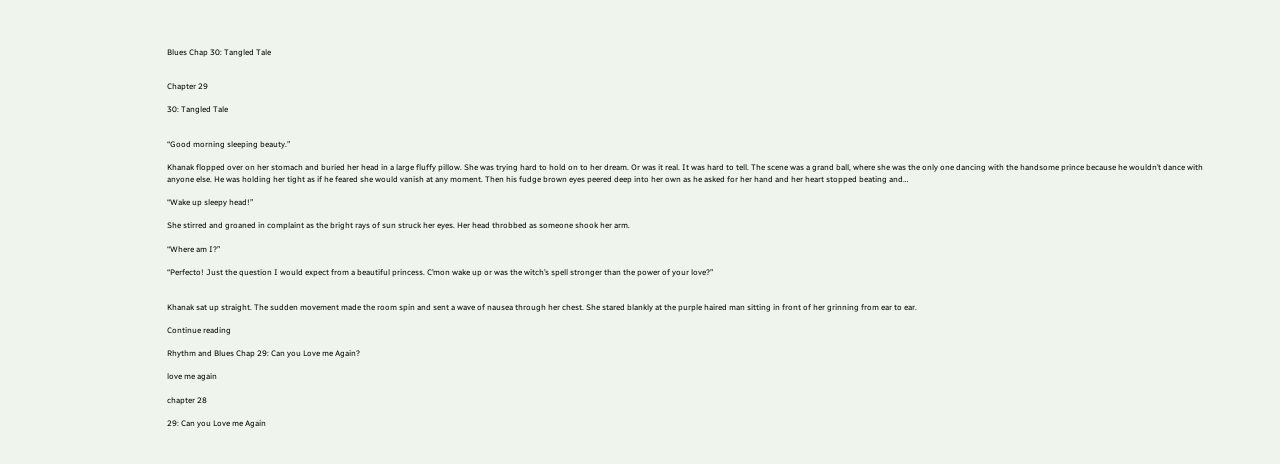Blues Chap 30: Tangled Tale


Chapter 29

30: Tangled Tale


“Good morning sleeping beauty.”

Khanak flopped over on her stomach and buried her head in a large fluffy pillow. She was trying hard to hold on to her dream. Or was it real. It was hard to tell. The scene was a grand ball, where she was the only one dancing with the handsome prince because he wouldn’t dance with anyone else. He was holding her tight as if he feared she would vanish at any moment. Then his fudge brown eyes peered deep into her own as he asked for her hand and her heart stopped beating and…

“Wake up sleepy head!”

She stirred and groaned in complaint as the bright rays of sun struck her eyes. Her head throbbed as someone shook her arm.

“Where am I?”

“Perfecto! Just the question I would expect from a beautiful princess. C’mon wake up or was the witch’s spell stronger than the power of your love?”


Khanak sat up straight. The sudden movement made the room spin and sent a wave of nausea through her chest. She stared blankly at the purple haired man sitting in front of her grinning from ear to ear.

Continue reading

Rhythm and Blues Chap 29: Can you Love me Again?

love me again

chapter 28

29: Can you Love me Again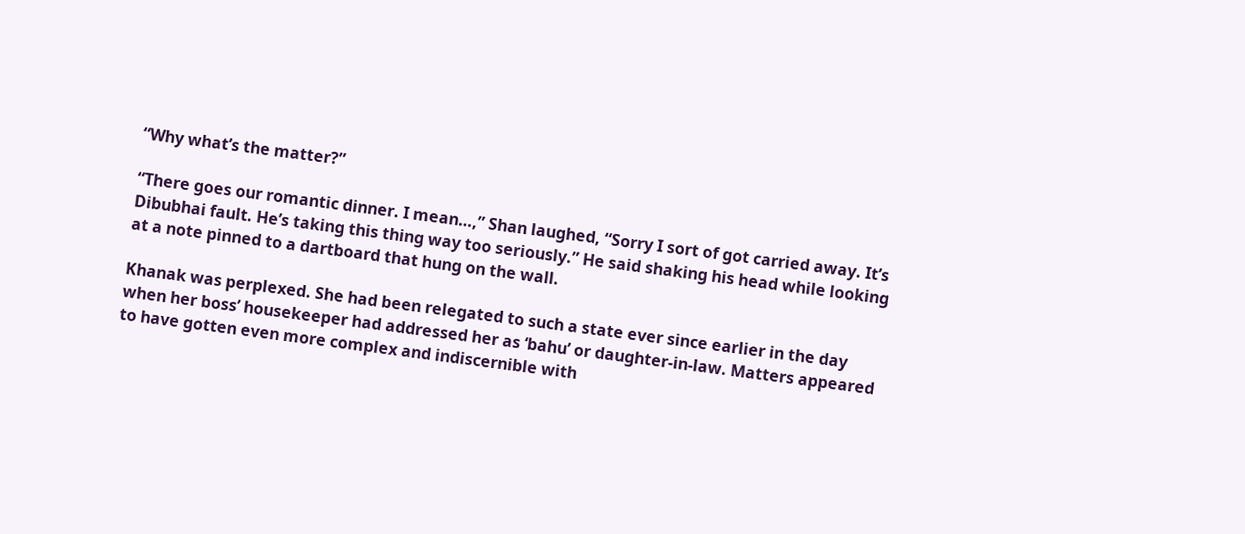“Why what’s the matter?”

“There goes our romantic dinner. I mean…,” Shan laughed, “Sorry I sort of got carried away. It’s Dibubhai fault. He’s taking this thing way too seriously.” He said shaking his head while looking at a note pinned to a dartboard that hung on the wall.

Khanak was perplexed. She had been relegated to such a state ever since earlier in the day when her boss’ housekeeper had addressed her as ‘bahu’ or daughter-in-law. Matters appeared to have gotten even more complex and indiscernible with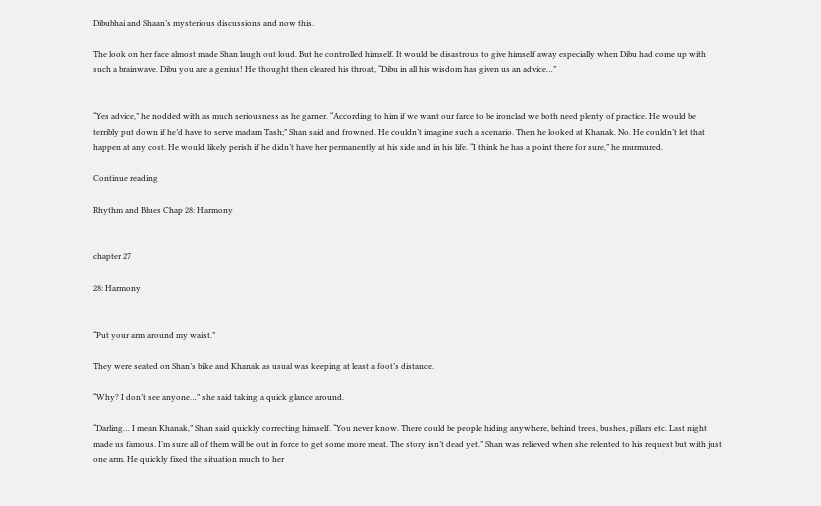Dibubhai and Shaan’s mysterious discussions and now this.

The look on her face almost made Shan laugh out loud. But he controlled himself. It would be disastrous to give himself away especially when Dibu had come up with such a brainwave. Dibu you are a genius! He thought then cleared his throat, “Dibu in all his wisdom has given us an advice…”


“Yes advice,” he nodded with as much seriousness as he garner. “According to him if we want our farce to be ironclad we both need plenty of practice. He would be terribly put down if he’d have to serve madam Tash;” Shan said and frowned. He couldn’t imagine such a scenario. Then he looked at Khanak. No. He couldn’t let that happen at any cost. He would likely perish if he didn’t have her permanently at his side and in his life. “I think he has a point there for sure,” he murmured.

Continue reading

Rhythm and Blues Chap 28: Harmony


chapter 27

28: Harmony


“Put your arm around my waist.”

They were seated on Shan’s bike and Khanak as usual was keeping at least a foot’s distance.

“Why? I don’t see anyone…” she said taking a quick glance around.

“Darling… I mean Khanak,” Shan said quickly correcting himself. “You never know. There could be people hiding anywhere, behind trees, bushes, pillars etc. Last night made us famous. I’m sure all of them will be out in force to get some more meat. The story isn’t dead yet.” Shan was relieved when she relented to his request but with just one arm. He quickly fixed the situation much to her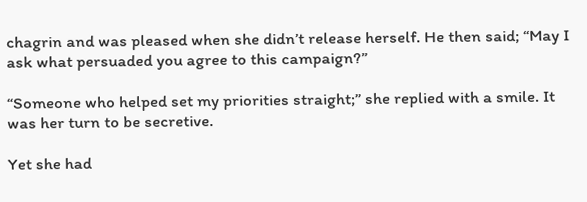chagrin and was pleased when she didn’t release herself. He then said; “May I ask what persuaded you agree to this campaign?”

“Someone who helped set my priorities straight;” she replied with a smile. It was her turn to be secretive.

Yet she had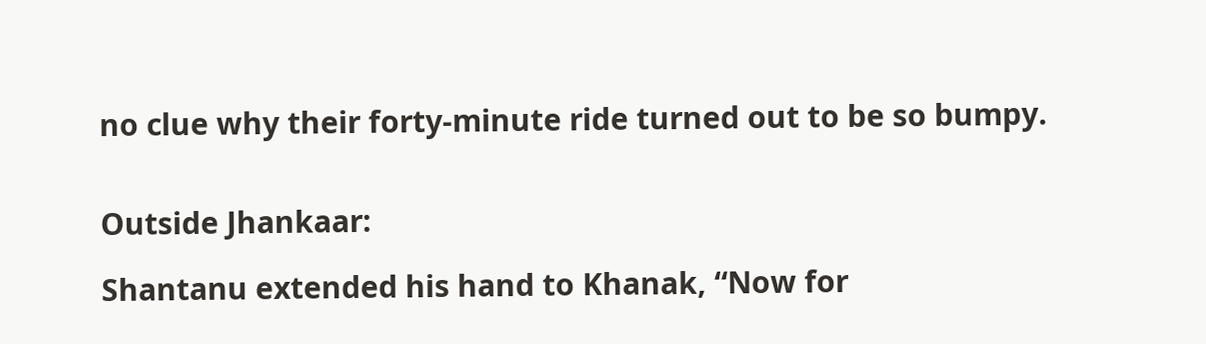no clue why their forty-minute ride turned out to be so bumpy.


Outside Jhankaar:

Shantanu extended his hand to Khanak, “Now for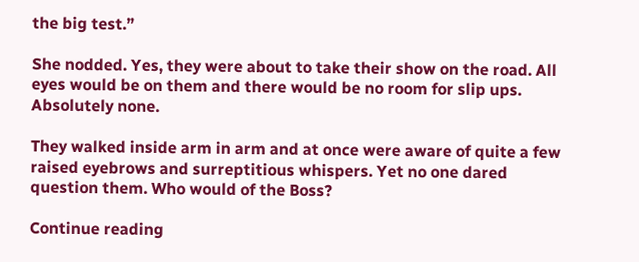the big test.”

She nodded. Yes, they were about to take their show on the road. All eyes would be on them and there would be no room for slip ups. Absolutely none.

They walked inside arm in arm and at once were aware of quite a few raised eyebrows and surreptitious whispers. Yet no one dared question them. Who would of the Boss?

Continue reading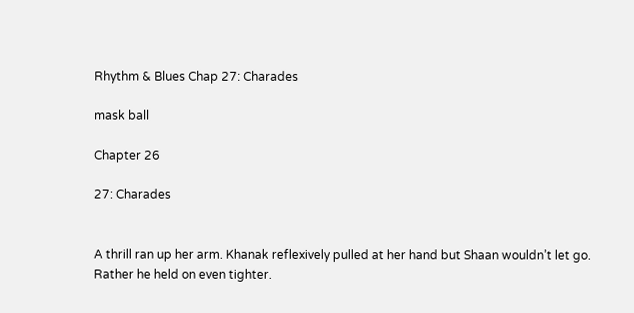Rhythm & Blues Chap 27: Charades

mask ball

Chapter 26

27: Charades


A thrill ran up her arm. Khanak reflexively pulled at her hand but Shaan wouldn’t let go. Rather he held on even tighter.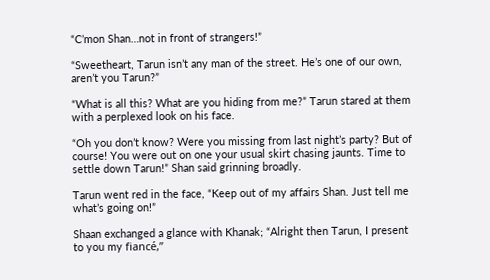“C’mon Shan…not in front of strangers!”

“Sweetheart, Tarun isn’t any man of the street. He’s one of our own, aren’t you Tarun?”

“What is all this? What are you hiding from me?” Tarun stared at them with a perplexed look on his face.

“Oh you don’t know? Were you missing from last night’s party? But of course! You were out on one your usual skirt chasing jaunts. Time to settle down Tarun!” Shan said grinning broadly.

Tarun went red in the face, “Keep out of my affairs Shan. Just tell me what’s going on!”

Shaan exchanged a glance with Khanak; “Alright then Tarun, I present to you my fiancé,”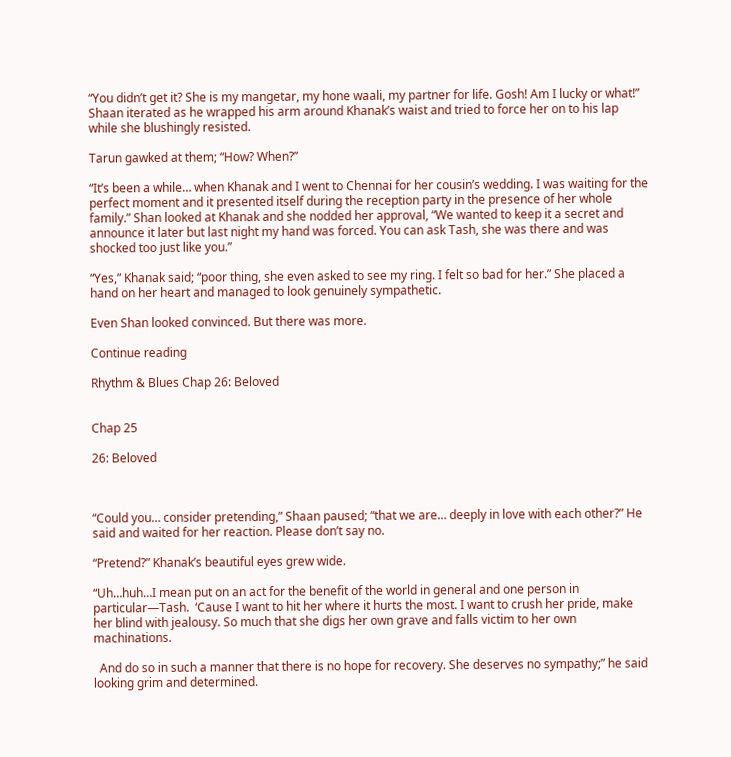“You didn’t get it? She is my mangetar, my hone waali, my partner for life. Gosh! Am I lucky or what!” Shaan iterated as he wrapped his arm around Khanak’s waist and tried to force her on to his lap while she blushingly resisted.

Tarun gawked at them; “How? When?”

“It’s been a while… when Khanak and I went to Chennai for her cousin’s wedding. I was waiting for the perfect moment and it presented itself during the reception party in the presence of her whole family.” Shan looked at Khanak and she nodded her approval, “We wanted to keep it a secret and announce it later but last night my hand was forced. You can ask Tash, she was there and was shocked too just like you.”

“Yes,” Khanak said; “poor thing, she even asked to see my ring. I felt so bad for her.” She placed a hand on her heart and managed to look genuinely sympathetic.

Even Shan looked convinced. But there was more.

Continue reading

Rhythm & Blues Chap 26: Beloved


Chap 25

26: Beloved



“Could you… consider pretending,” Shaan paused; “that we are… deeply in love with each other?” He said and waited for her reaction. Please don’t say no.

“Pretend?” Khanak’s beautiful eyes grew wide.

“Uh…huh…I mean put on an act for the benefit of the world in general and one person in particular—Tash.  ‘Cause I want to hit her where it hurts the most. I want to crush her pride, make her blind with jealousy. So much that she digs her own grave and falls victim to her own machinations.

  And do so in such a manner that there is no hope for recovery. She deserves no sympathy;” he said looking grim and determined.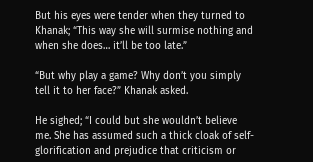But his eyes were tender when they turned to Khanak; “This way she will surmise nothing and when she does… it’ll be too late.”

“But why play a game? Why don’t you simply tell it to her face?” Khanak asked.

He sighed; “I could but she wouldn’t believe me. She has assumed such a thick cloak of self-glorification and prejudice that criticism or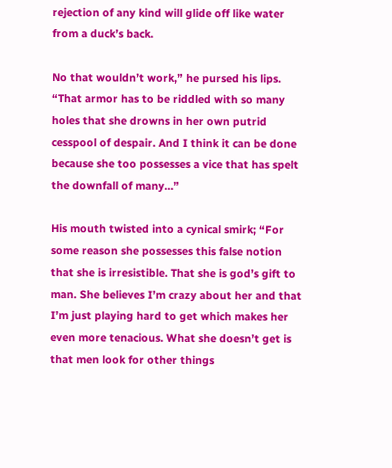rejection of any kind will glide off like water from a duck’s back.

No that wouldn’t work,” he pursed his lips. “That armor has to be riddled with so many holes that she drowns in her own putrid cesspool of despair. And I think it can be done because she too possesses a vice that has spelt the downfall of many…”

His mouth twisted into a cynical smirk; “For some reason she possesses this false notion that she is irresistible. That she is god’s gift to man. She believes I’m crazy about her and that I’m just playing hard to get which makes her even more tenacious. What she doesn’t get is that men look for other things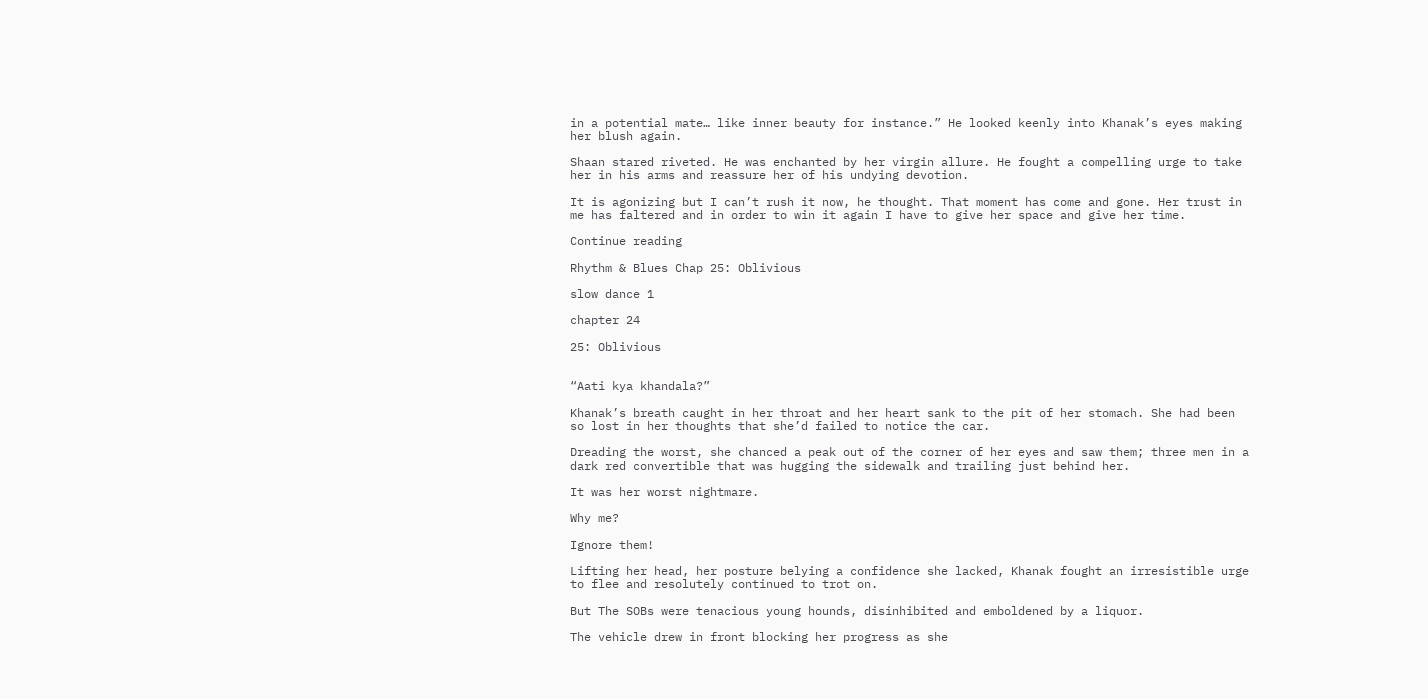in a potential mate… like inner beauty for instance.” He looked keenly into Khanak’s eyes making her blush again.

Shaan stared riveted. He was enchanted by her virgin allure. He fought a compelling urge to take her in his arms and reassure her of his undying devotion.

It is agonizing but I can’t rush it now, he thought. That moment has come and gone. Her trust in me has faltered and in order to win it again I have to give her space and give her time.

Continue reading

Rhythm & Blues Chap 25: Oblivious

slow dance 1

chapter 24

25: Oblivious


“Aati kya khandala?”

Khanak’s breath caught in her throat and her heart sank to the pit of her stomach. She had been so lost in her thoughts that she’d failed to notice the car.

Dreading the worst, she chanced a peak out of the corner of her eyes and saw them; three men in a dark red convertible that was hugging the sidewalk and trailing just behind her.

It was her worst nightmare.

Why me?

Ignore them!

Lifting her head, her posture belying a confidence she lacked, Khanak fought an irresistible urge to flee and resolutely continued to trot on.

But The SOBs were tenacious young hounds, disinhibited and emboldened by a liquor.

The vehicle drew in front blocking her progress as she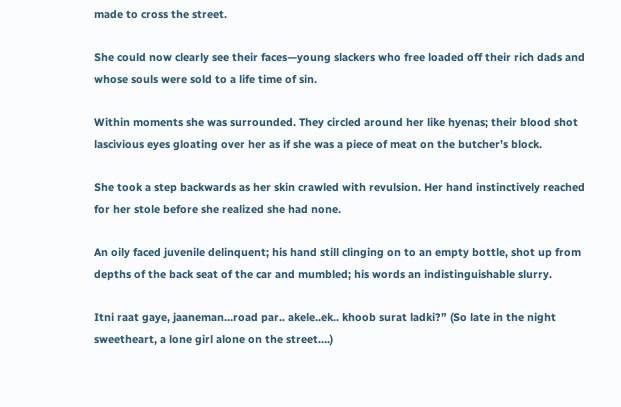made to cross the street.

She could now clearly see their faces—young slackers who free loaded off their rich dads and whose souls were sold to a life time of sin.

Within moments she was surrounded. They circled around her like hyenas; their blood shot lascivious eyes gloating over her as if she was a piece of meat on the butcher’s block.

She took a step backwards as her skin crawled with revulsion. Her hand instinctively reached for her stole before she realized she had none.

An oily faced juvenile delinquent; his hand still clinging on to an empty bottle, shot up from depths of the back seat of the car and mumbled; his words an indistinguishable slurry.

Itni raat gaye, jaaneman…road par.. akele..ek.. khoob surat ladki?” (So late in the night sweetheart, a lone girl alone on the street….)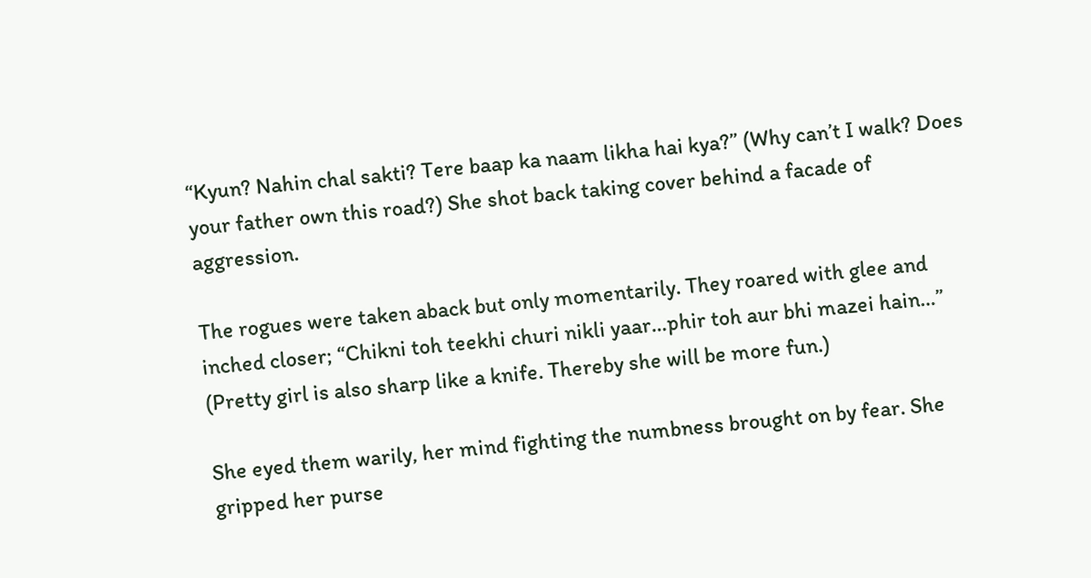“Kyun? Nahin chal sakti? Tere baap ka naam likha hai kya?” (Why can’t I walk? Does your father own this road?) She shot back taking cover behind a facade of aggression.

The rogues were taken aback but only momentarily. They roared with glee and inched closer; “Chikni toh teekhi churi nikli yaar…phir toh aur bhi mazei hain…” (Pretty girl is also sharp like a knife. Thereby she will be more fun.)

She eyed them warily, her mind fighting the numbness brought on by fear. She gripped her purse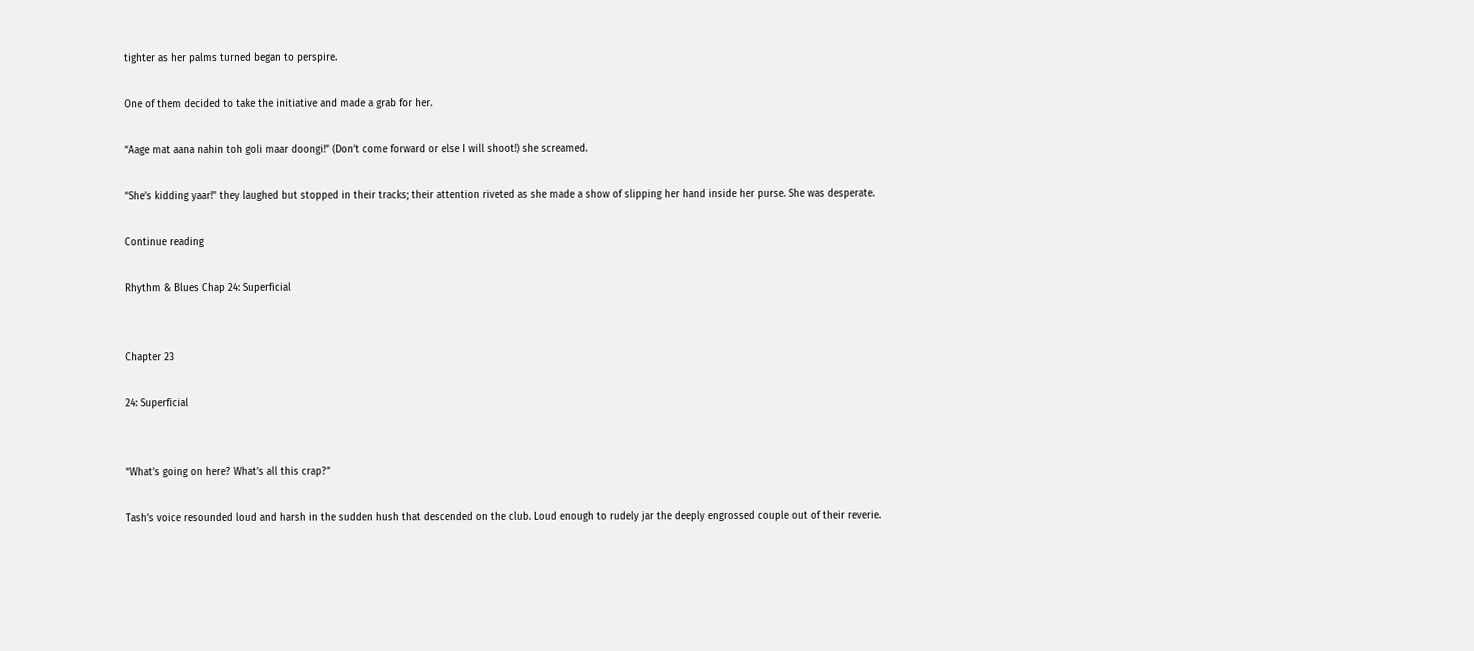tighter as her palms turned began to perspire.

One of them decided to take the initiative and made a grab for her.

“Aage mat aana nahin toh goli maar doongi!” (Don’t come forward or else I will shoot!) she screamed.

“She’s kidding yaar!” they laughed but stopped in their tracks; their attention riveted as she made a show of slipping her hand inside her purse. She was desperate.

Continue reading

Rhythm & Blues Chap 24: Superficial


Chapter 23

24: Superficial


“What’s going on here? What’s all this crap?”

Tash’s voice resounded loud and harsh in the sudden hush that descended on the club. Loud enough to rudely jar the deeply engrossed couple out of their reverie.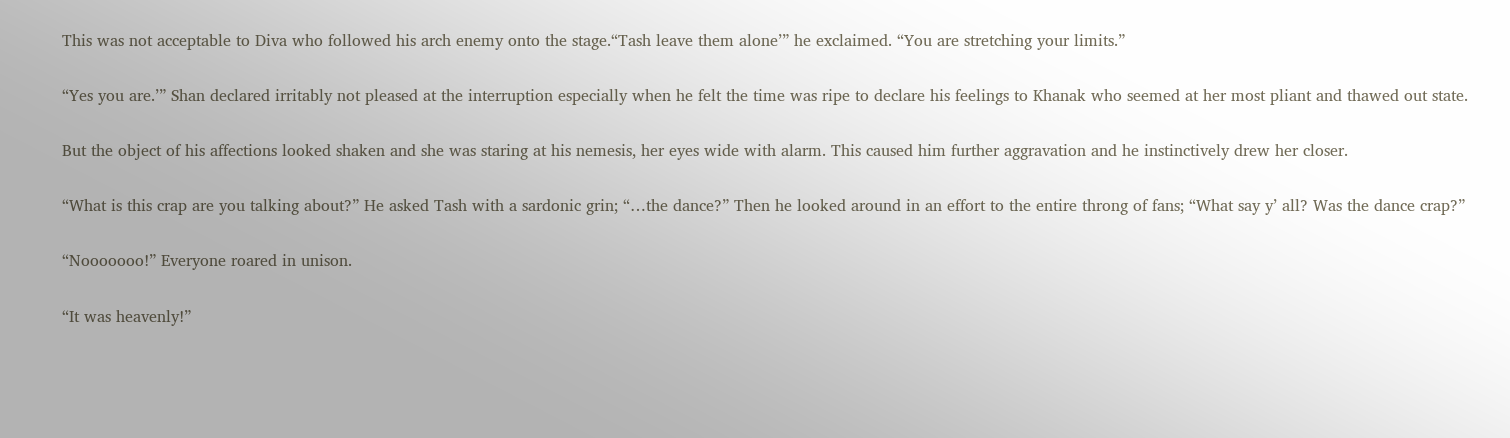This was not acceptable to Diva who followed his arch enemy onto the stage.“Tash leave them alone’” he exclaimed. “You are stretching your limits.”

“Yes you are.’” Shan declared irritably not pleased at the interruption especially when he felt the time was ripe to declare his feelings to Khanak who seemed at her most pliant and thawed out state.

But the object of his affections looked shaken and she was staring at his nemesis, her eyes wide with alarm. This caused him further aggravation and he instinctively drew her closer.

“What is this crap are you talking about?” He asked Tash with a sardonic grin; “…the dance?” Then he looked around in an effort to the entire throng of fans; “What say y’ all? Was the dance crap?”

“Nooooooo!” Everyone roared in unison.

“It was heavenly!”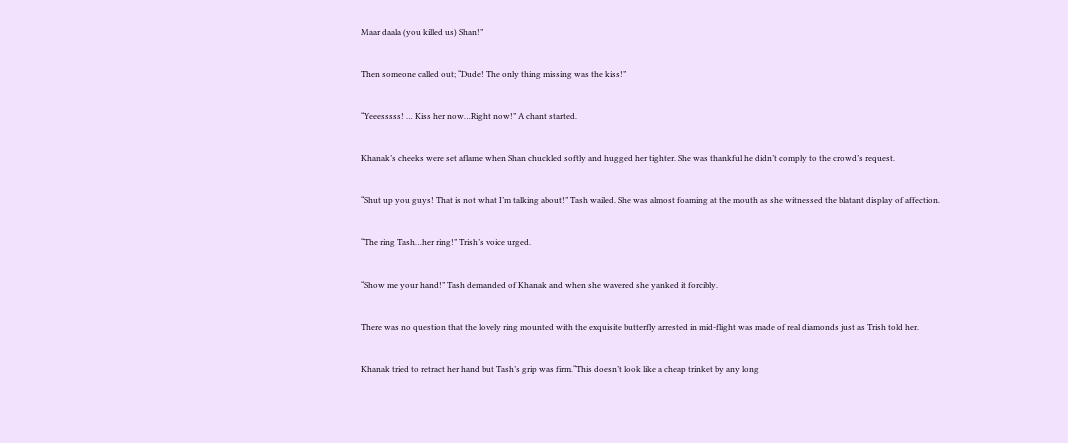Maar daala (you killed us) Shan!”

Then someone called out; “Dude! The only thing missing was the kiss!”

“Yeeesssss! … Kiss her now…Right now!” A chant started.

Khanak’s cheeks were set aflame when Shan chuckled softly and hugged her tighter. She was thankful he didn’t comply to the crowd’s request.

“Shut up you guys! That is not what I’m talking about!” Tash wailed. She was almost foaming at the mouth as she witnessed the blatant display of affection.

“The ring Tash…her ring!” Trish’s voice urged.

“Show me your hand!” Tash demanded of Khanak and when she wavered she yanked it forcibly.

There was no question that the lovely ring mounted with the exquisite butterfly arrested in mid-flight was made of real diamonds just as Trish told her.

Khanak tried to retract her hand but Tash’s grip was firm.“This doesn’t look like a cheap trinket by any long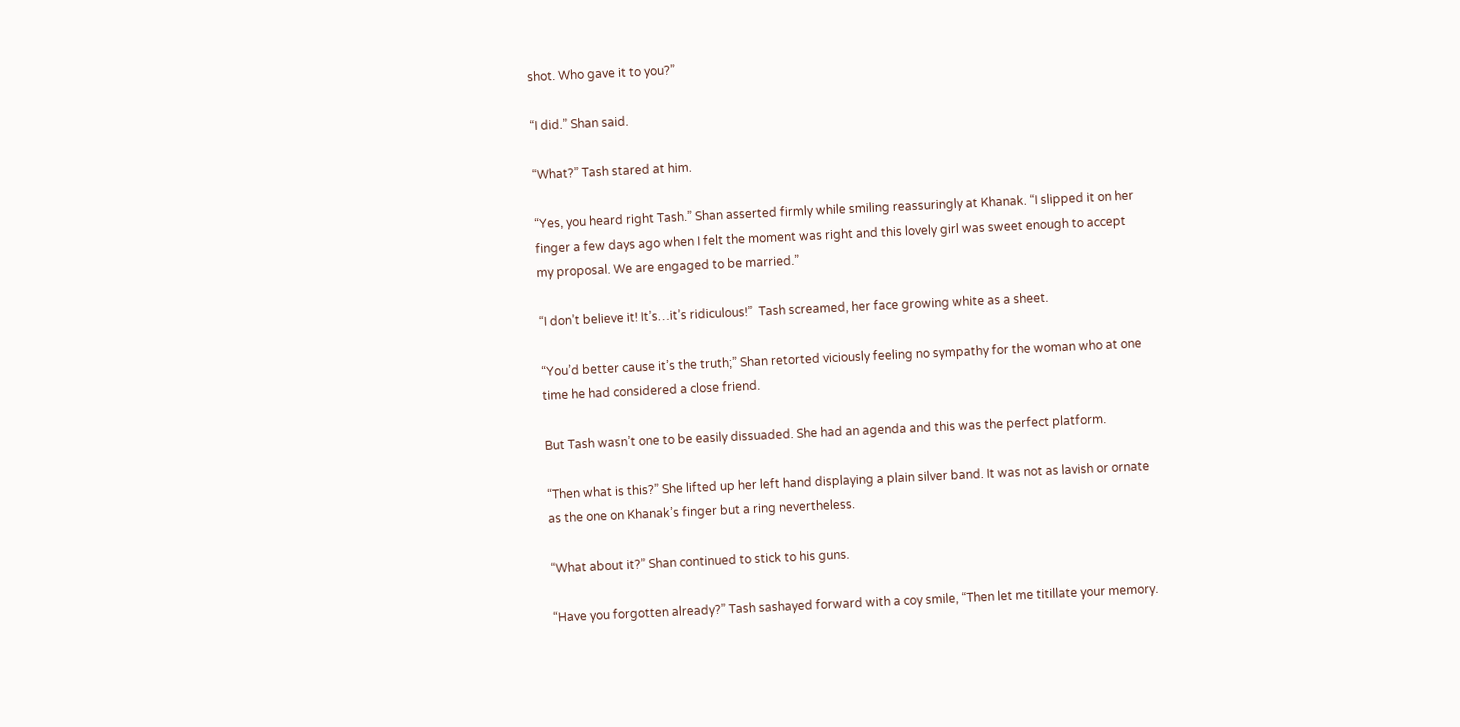shot. Who gave it to you?”

“I did.” Shan said.

“What?” Tash stared at him.

“Yes, you heard right Tash.” Shan asserted firmly while smiling reassuringly at Khanak. “I slipped it on her finger a few days ago when I felt the moment was right and this lovely girl was sweet enough to accept my proposal. We are engaged to be married.”

“I don’t believe it! It’s…it’s ridiculous!”  Tash screamed, her face growing white as a sheet.

“You’d better cause it’s the truth;” Shan retorted viciously feeling no sympathy for the woman who at one time he had considered a close friend.

But Tash wasn’t one to be easily dissuaded. She had an agenda and this was the perfect platform.

“Then what is this?” She lifted up her left hand displaying a plain silver band. It was not as lavish or ornate as the one on Khanak’s finger but a ring nevertheless.

“What about it?” Shan continued to stick to his guns.

“Have you forgotten already?” Tash sashayed forward with a coy smile, “Then let me titillate your memory.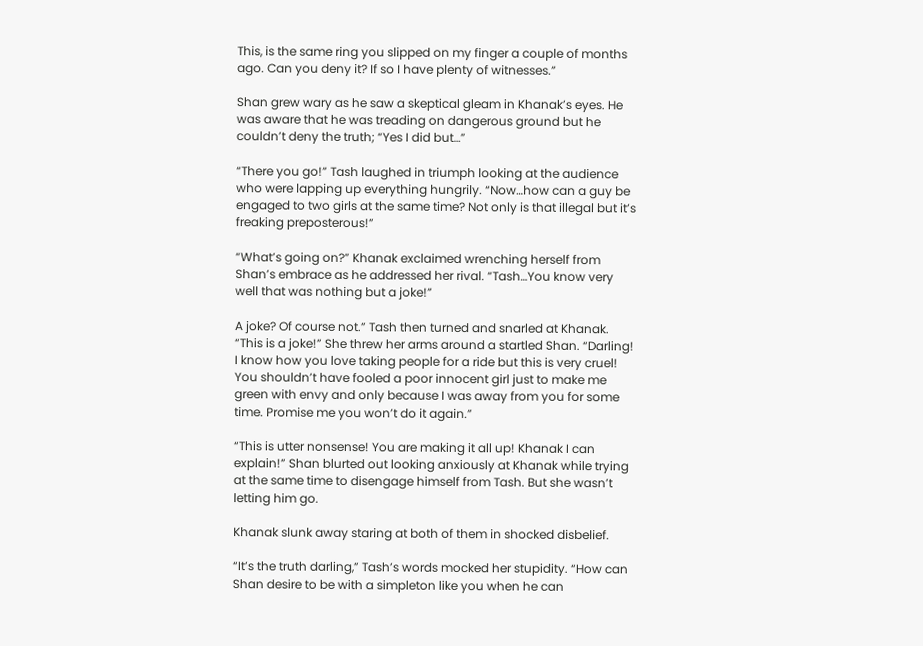This, is the same ring you slipped on my finger a couple of months ago. Can you deny it? If so I have plenty of witnesses.”

Shan grew wary as he saw a skeptical gleam in Khanak’s eyes. He was aware that he was treading on dangerous ground but he couldn’t deny the truth; “Yes I did but…”

“There you go!” Tash laughed in triumph looking at the audience who were lapping up everything hungrily. “Now…how can a guy be engaged to two girls at the same time? Not only is that illegal but it’s freaking preposterous!”

“What’s going on?” Khanak exclaimed wrenching herself from Shan’s embrace as he addressed her rival. “Tash…You know very well that was nothing but a joke!”

A joke? Of course not.” Tash then turned and snarled at Khanak. “This is a joke!” She threw her arms around a startled Shan. “Darling! I know how you love taking people for a ride but this is very cruel! You shouldn’t have fooled a poor innocent girl just to make me green with envy and only because I was away from you for some time. Promise me you won’t do it again.”

“This is utter nonsense! You are making it all up! Khanak I can explain!” Shan blurted out looking anxiously at Khanak while trying at the same time to disengage himself from Tash. But she wasn’t letting him go.

Khanak slunk away staring at both of them in shocked disbelief.

“It’s the truth darling,” Tash’s words mocked her stupidity. “How can Shan desire to be with a simpleton like you when he can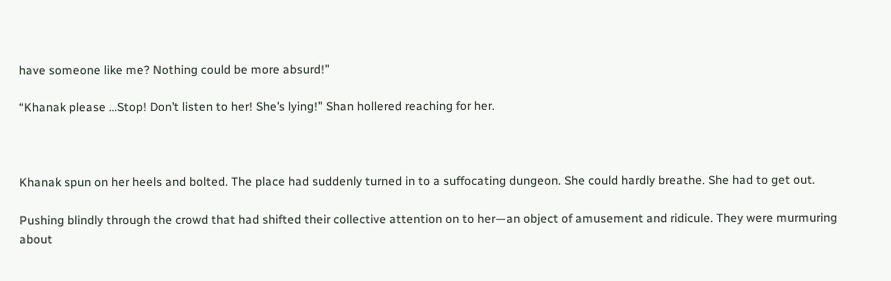have someone like me? Nothing could be more absurd!”

“Khanak please …Stop! Don’t listen to her! She’s lying!” Shan hollered reaching for her.



Khanak spun on her heels and bolted. The place had suddenly turned in to a suffocating dungeon. She could hardly breathe. She had to get out.

Pushing blindly through the crowd that had shifted their collective attention on to her—an object of amusement and ridicule. They were murmuring about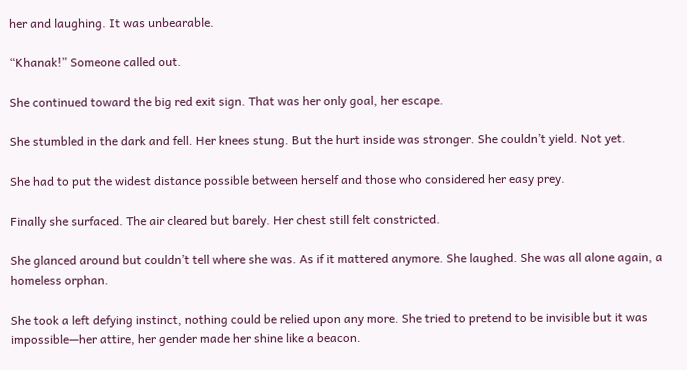her and laughing. It was unbearable.

“Khanak!” Someone called out.

She continued toward the big red exit sign. That was her only goal, her escape.

She stumbled in the dark and fell. Her knees stung. But the hurt inside was stronger. She couldn’t yield. Not yet.

She had to put the widest distance possible between herself and those who considered her easy prey.

Finally she surfaced. The air cleared but barely. Her chest still felt constricted.

She glanced around but couldn’t tell where she was. As if it mattered anymore. She laughed. She was all alone again, a homeless orphan.

She took a left defying instinct, nothing could be relied upon any more. She tried to pretend to be invisible but it was impossible—her attire, her gender made her shine like a beacon.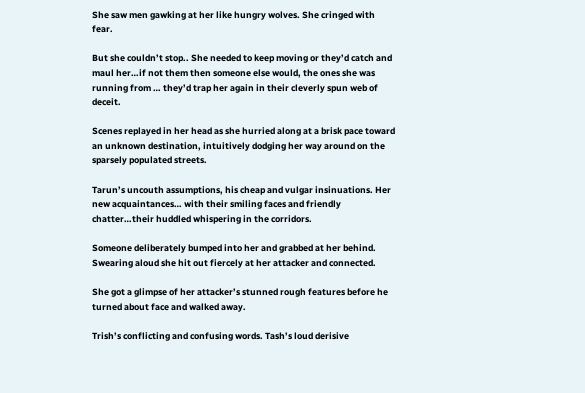She saw men gawking at her like hungry wolves. She cringed with fear.

But she couldn’t stop.. She needed to keep moving or they’d catch and maul her…if not them then someone else would, the ones she was running from … they’d trap her again in their cleverly spun web of deceit.

Scenes replayed in her head as she hurried along at a brisk pace toward an unknown destination, intuitively dodging her way around on the sparsely populated streets.

Tarun’s uncouth assumptions, his cheap and vulgar insinuations. Her new acquaintances… with their smiling faces and friendly chatter…their huddled whispering in the corridors.

Someone deliberately bumped into her and grabbed at her behind. Swearing aloud she hit out fiercely at her attacker and connected.

She got a glimpse of her attacker’s stunned rough features before he turned about face and walked away.

Trish’s conflicting and confusing words. Tash’s loud derisive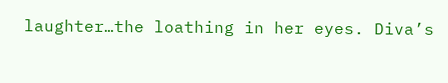laughter…the loathing in her eyes. Diva’s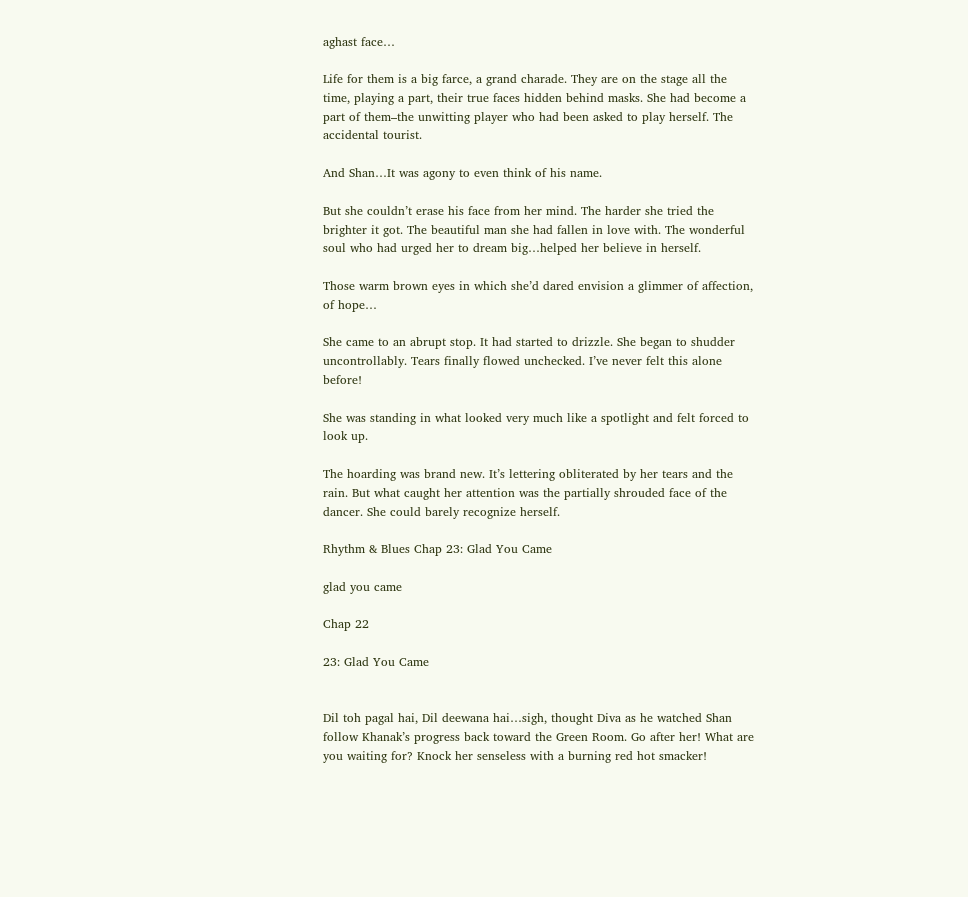aghast face…

Life for them is a big farce, a grand charade. They are on the stage all the time, playing a part, their true faces hidden behind masks. She had become a part of them–the unwitting player who had been asked to play herself. The accidental tourist.

And Shan…It was agony to even think of his name.

But she couldn’t erase his face from her mind. The harder she tried the brighter it got. The beautiful man she had fallen in love with. The wonderful soul who had urged her to dream big…helped her believe in herself.

Those warm brown eyes in which she’d dared envision a glimmer of affection, of hope…

She came to an abrupt stop. It had started to drizzle. She began to shudder uncontrollably. Tears finally flowed unchecked. I’ve never felt this alone before!

She was standing in what looked very much like a spotlight and felt forced to look up.

The hoarding was brand new. It’s lettering obliterated by her tears and the rain. But what caught her attention was the partially shrouded face of the dancer. She could barely recognize herself.

Rhythm & Blues Chap 23: Glad You Came

glad you came

Chap 22

23: Glad You Came


Dil toh pagal hai, Dil deewana hai…sigh, thought Diva as he watched Shan follow Khanak’s progress back toward the Green Room. Go after her! What are you waiting for? Knock her senseless with a burning red hot smacker!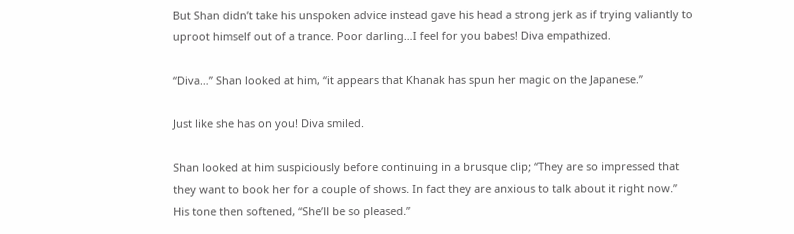But Shan didn’t take his unspoken advice instead gave his head a strong jerk as if trying valiantly to uproot himself out of a trance. Poor darling…I feel for you babes! Diva empathized.

“Diva…” Shan looked at him, “it appears that Khanak has spun her magic on the Japanese.”

Just like she has on you! Diva smiled.

Shan looked at him suspiciously before continuing in a brusque clip; “They are so impressed that they want to book her for a couple of shows. In fact they are anxious to talk about it right now.” His tone then softened, “She’ll be so pleased.”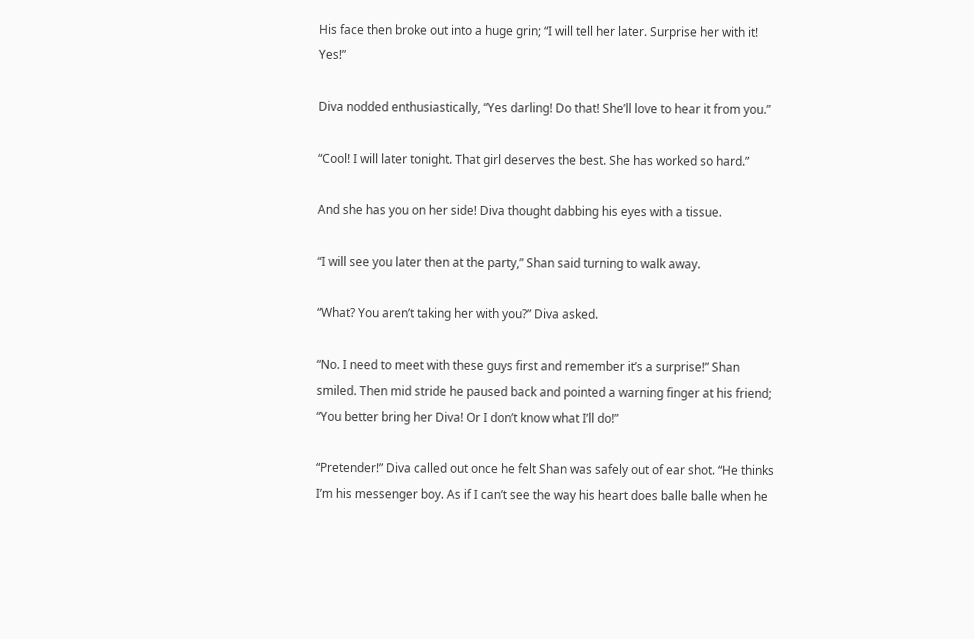His face then broke out into a huge grin; “I will tell her later. Surprise her with it! Yes!”

Diva nodded enthusiastically, “Yes darling! Do that! She’ll love to hear it from you.”

“Cool! I will later tonight. That girl deserves the best. She has worked so hard.”

And she has you on her side! Diva thought dabbing his eyes with a tissue.

“I will see you later then at the party,” Shan said turning to walk away.

“What? You aren’t taking her with you?” Diva asked.

“No. I need to meet with these guys first and remember it’s a surprise!” Shan smiled. Then mid stride he paused back and pointed a warning finger at his friend; “You better bring her Diva! Or I don’t know what I’ll do!”

“Pretender!” Diva called out once he felt Shan was safely out of ear shot. “He thinks I’m his messenger boy. As if I can’t see the way his heart does balle balle when he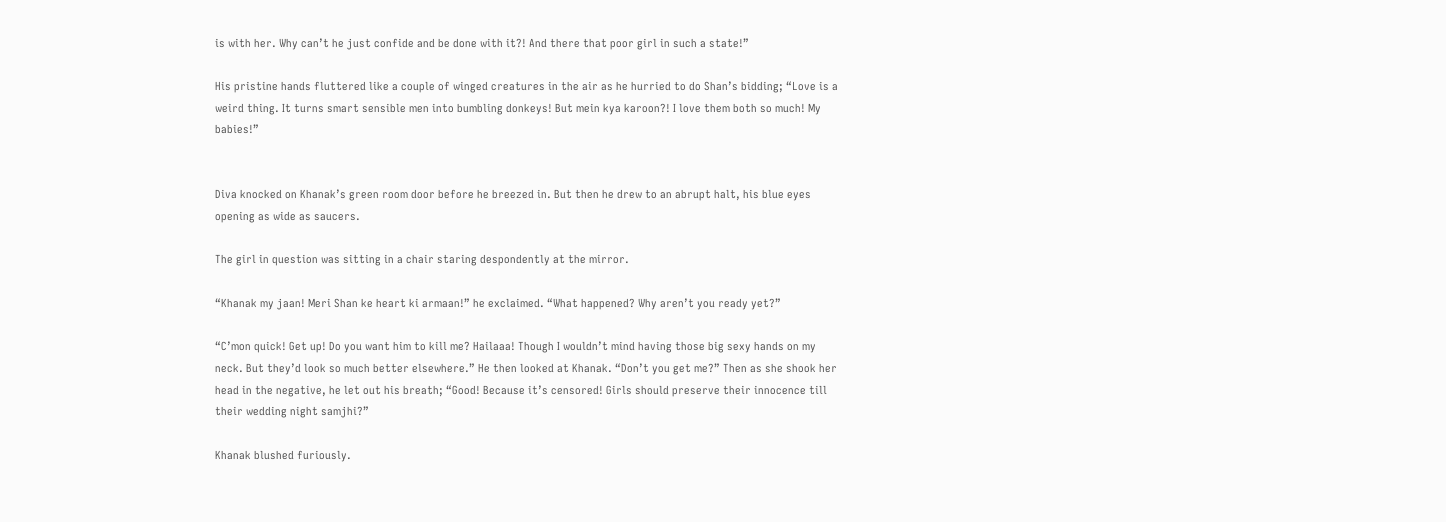is with her. Why can’t he just confide and be done with it?! And there that poor girl in such a state!”

His pristine hands fluttered like a couple of winged creatures in the air as he hurried to do Shan’s bidding; “Love is a weird thing. It turns smart sensible men into bumbling donkeys! But mein kya karoon?! I love them both so much! My babies!”


Diva knocked on Khanak’s green room door before he breezed in. But then he drew to an abrupt halt, his blue eyes opening as wide as saucers.

The girl in question was sitting in a chair staring despondently at the mirror.

“Khanak my jaan! Meri Shan ke heart ki armaan!” he exclaimed. “What happened? Why aren’t you ready yet?”

“C’mon quick! Get up! Do you want him to kill me? Hailaaa! Though I wouldn’t mind having those big sexy hands on my neck. But they’d look so much better elsewhere.” He then looked at Khanak. “Don’t you get me?” Then as she shook her head in the negative, he let out his breath; “Good! Because it’s censored! Girls should preserve their innocence till their wedding night samjhi?”

Khanak blushed furiously.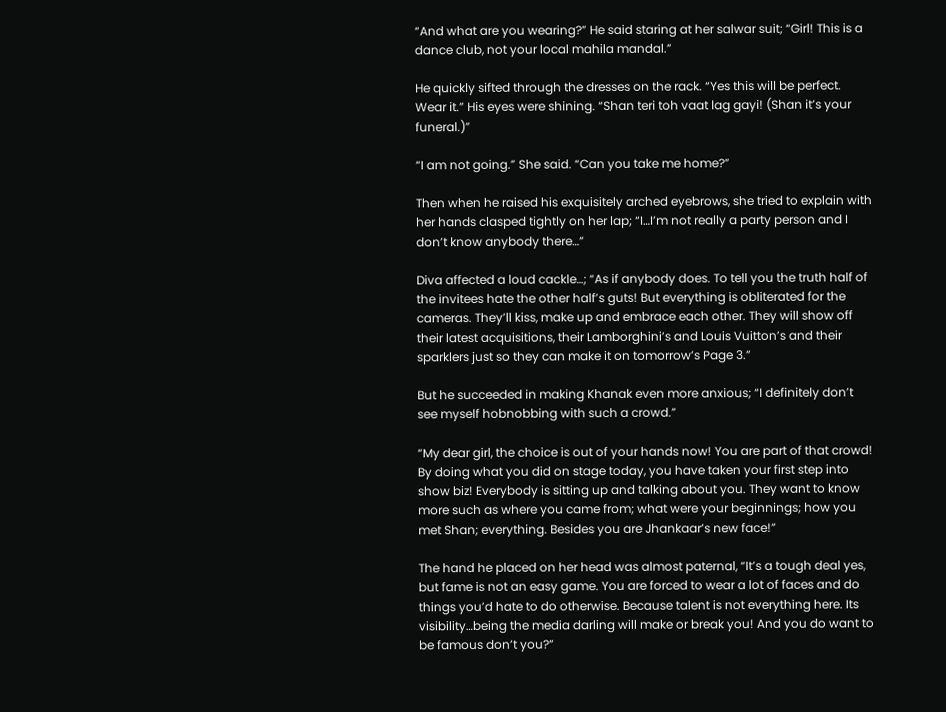“And what are you wearing?” He said staring at her salwar suit; “Girl! This is a dance club, not your local mahila mandal.”

He quickly sifted through the dresses on the rack. “Yes this will be perfect. Wear it.” His eyes were shining. “Shan teri toh vaat lag gayi! (Shan it’s your funeral.)”

“I am not going.” She said. “Can you take me home?”

Then when he raised his exquisitely arched eyebrows, she tried to explain with her hands clasped tightly on her lap; “I…I’m not really a party person and I don’t know anybody there…”

Diva affected a loud cackle…; “As if anybody does. To tell you the truth half of the invitees hate the other half’s guts! But everything is obliterated for the cameras. They’ll kiss, make up and embrace each other. They will show off their latest acquisitions, their Lamborghini’s and Louis Vuitton’s and their sparklers just so they can make it on tomorrow’s Page 3.”

But he succeeded in making Khanak even more anxious; “I definitely don’t see myself hobnobbing with such a crowd.”

“My dear girl, the choice is out of your hands now! You are part of that crowd! By doing what you did on stage today, you have taken your first step into show biz! Everybody is sitting up and talking about you. They want to know more such as where you came from; what were your beginnings; how you met Shan; everything. Besides you are Jhankaar’s new face!”

The hand he placed on her head was almost paternal, “It’s a tough deal yes, but fame is not an easy game. You are forced to wear a lot of faces and do things you’d hate to do otherwise. Because talent is not everything here. Its visibility…being the media darling will make or break you! And you do want to be famous don’t you?”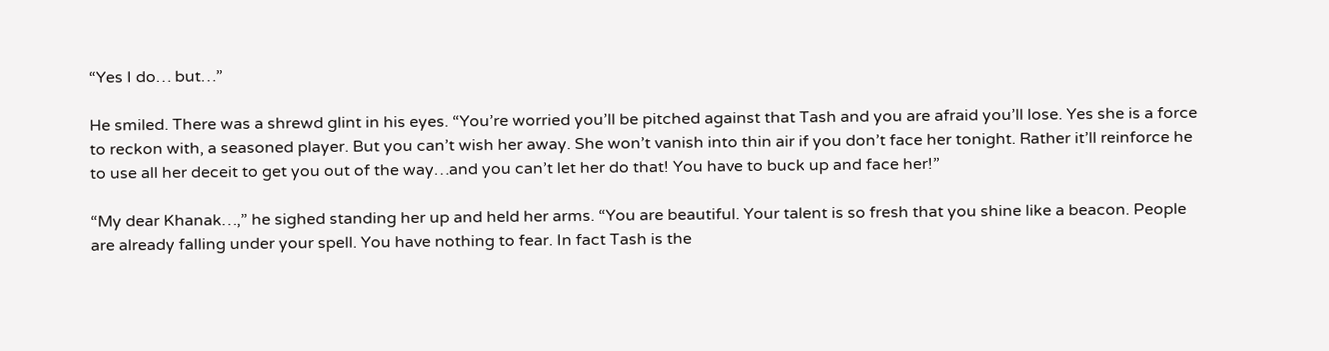“Yes I do… but…”

He smiled. There was a shrewd glint in his eyes. “You’re worried you’ll be pitched against that Tash and you are afraid you’ll lose. Yes she is a force to reckon with, a seasoned player. But you can’t wish her away. She won’t vanish into thin air if you don’t face her tonight. Rather it’ll reinforce he to use all her deceit to get you out of the way…and you can’t let her do that! You have to buck up and face her!”

“My dear Khanak…,” he sighed standing her up and held her arms. “You are beautiful. Your talent is so fresh that you shine like a beacon. People are already falling under your spell. You have nothing to fear. In fact Tash is the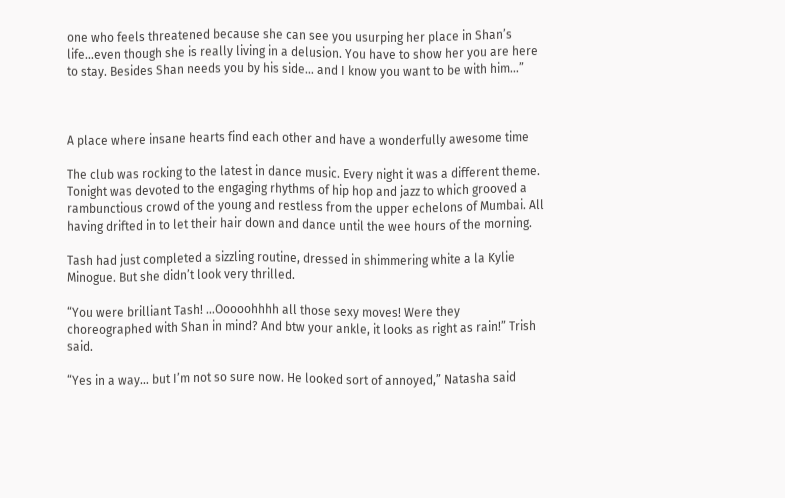one who feels threatened because she can see you usurping her place in Shan’s life…even though she is really living in a delusion. You have to show her you are here to stay. Besides Shan needs you by his side… and I know you want to be with him…”



A place where insane hearts find each other and have a wonderfully awesome time

The club was rocking to the latest in dance music. Every night it was a different theme. Tonight was devoted to the engaging rhythms of hip hop and jazz to which grooved a rambunctious crowd of the young and restless from the upper echelons of Mumbai. All having drifted in to let their hair down and dance until the wee hours of the morning.

Tash had just completed a sizzling routine, dressed in shimmering white a la Kylie Minogue. But she didn’t look very thrilled.

“You were brilliant Tash! …Ooooohhhh all those sexy moves! Were they choreographed with Shan in mind? And btw your ankle, it looks as right as rain!” Trish said.

“Yes in a way… but I’m not so sure now. He looked sort of annoyed,” Natasha said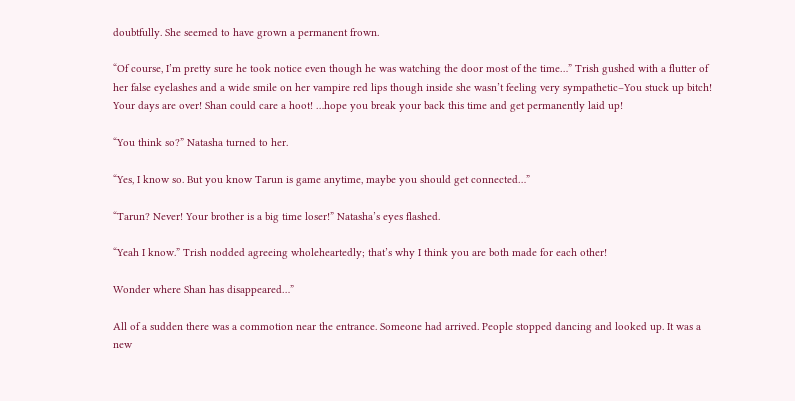doubtfully. She seemed to have grown a permanent frown.

“Of course, I’m pretty sure he took notice even though he was watching the door most of the time…” Trish gushed with a flutter of her false eyelashes and a wide smile on her vampire red lips though inside she wasn’t feeling very sympathetic–You stuck up bitch! Your days are over! Shan could care a hoot! …hope you break your back this time and get permanently laid up!

“You think so?” Natasha turned to her.

“Yes, I know so. But you know Tarun is game anytime, maybe you should get connected…”

“Tarun? Never! Your brother is a big time loser!” Natasha’s eyes flashed.

“Yeah I know.” Trish nodded agreeing wholeheartedly; that’s why I think you are both made for each other!

Wonder where Shan has disappeared…”

All of a sudden there was a commotion near the entrance. Someone had arrived. People stopped dancing and looked up. It was a new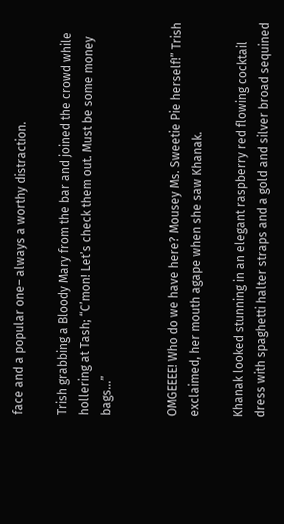face and a popular one– always a worthy distraction.

Trish grabbing a Bloody Mary from the bar and joined the crowd while hollering at Tash; “C’mon! Let’s check them out. Must be some money bags…”


OMGEEEE! Who do we have here? Mousey Ms. Sweetie Pie herself!” Trish exclaimed, her mouth agape when she saw Khanak.

Khanak looked stunning in an elegant raspberry red flowing cocktail dress with spaghetti halter straps and a gold and silver broad sequined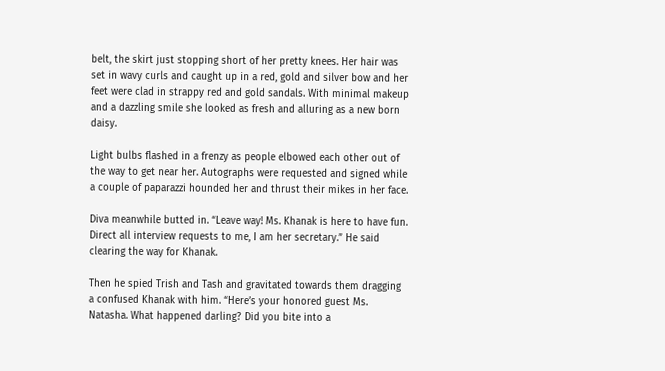belt, the skirt just stopping short of her pretty knees. Her hair was set in wavy curls and caught up in a red, gold and silver bow and her feet were clad in strappy red and gold sandals. With minimal makeup and a dazzling smile she looked as fresh and alluring as a new born daisy.

Light bulbs flashed in a frenzy as people elbowed each other out of the way to get near her. Autographs were requested and signed while a couple of paparazzi hounded her and thrust their mikes in her face.

Diva meanwhile butted in. “Leave way! Ms. Khanak is here to have fun. Direct all interview requests to me, I am her secretary.” He said clearing the way for Khanak.

Then he spied Trish and Tash and gravitated towards them dragging a confused Khanak with him. “Here’s your honored guest Ms. Natasha. What happened darling? Did you bite into a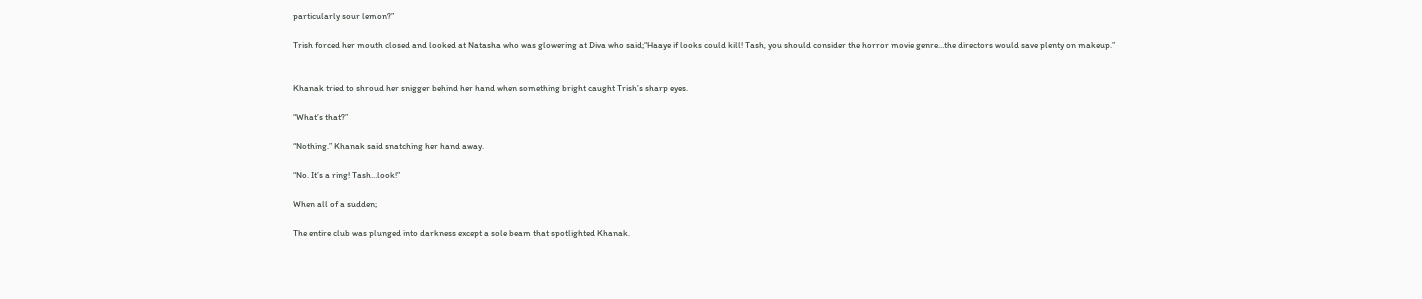particularly sour lemon?”

Trish forced her mouth closed and looked at Natasha who was glowering at Diva who said;“Haaye if looks could kill! Tash, you should consider the horror movie genre…the directors would save plenty on makeup.”


Khanak tried to shroud her snigger behind her hand when something bright caught Trish’s sharp eyes.

“What’s that?”

“Nothing.” Khanak said snatching her hand away.

“No. It’s a ring! Tash…look!”

When all of a sudden;

The entire club was plunged into darkness except a sole beam that spotlighted Khanak.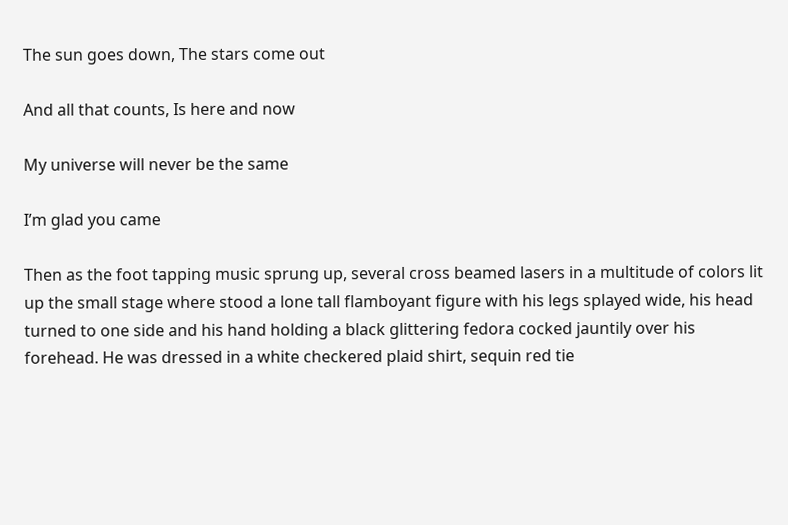The sun goes down, The stars come out

And all that counts, Is here and now

My universe will never be the same

I’m glad you came

Then as the foot tapping music sprung up, several cross beamed lasers in a multitude of colors lit up the small stage where stood a lone tall flamboyant figure with his legs splayed wide, his head turned to one side and his hand holding a black glittering fedora cocked jauntily over his forehead. He was dressed in a white checkered plaid shirt, sequin red tie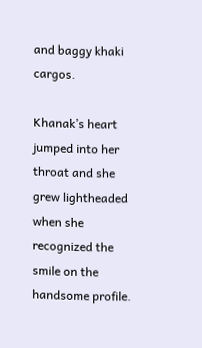and baggy khaki cargos.

Khanak’s heart jumped into her throat and she grew lightheaded when she recognized the smile on the handsome profile.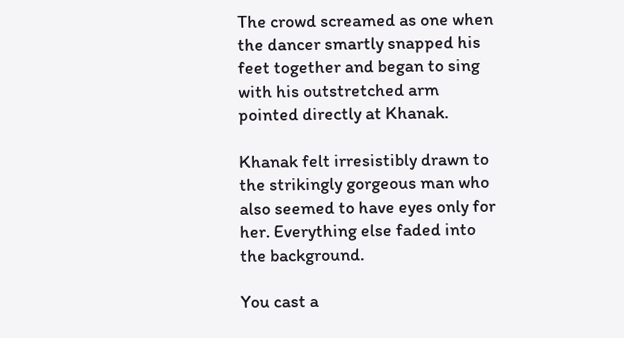The crowd screamed as one when the dancer smartly snapped his feet together and began to sing with his outstretched arm pointed directly at Khanak.

Khanak felt irresistibly drawn to the strikingly gorgeous man who also seemed to have eyes only for her. Everything else faded into the background.

You cast a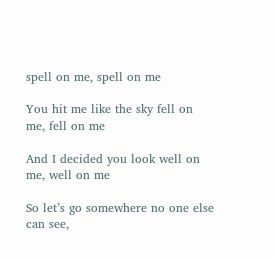spell on me, spell on me

You hit me like the sky fell on me, fell on me

And I decided you look well on me, well on me

So let’s go somewhere no one else can see,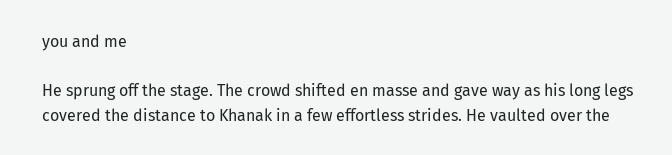you and me

He sprung off the stage. The crowd shifted en masse and gave way as his long legs covered the distance to Khanak in a few effortless strides. He vaulted over the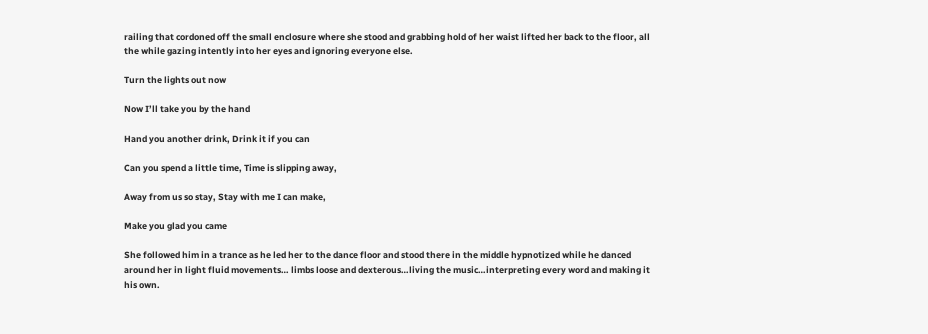railing that cordoned off the small enclosure where she stood and grabbing hold of her waist lifted her back to the floor, all the while gazing intently into her eyes and ignoring everyone else.

Turn the lights out now

Now I’ll take you by the hand

Hand you another drink, Drink it if you can

Can you spend a little time, Time is slipping away,

Away from us so stay, Stay with me I can make,

Make you glad you came

She followed him in a trance as he led her to the dance floor and stood there in the middle hypnotized while he danced around her in light fluid movements… limbs loose and dexterous…living the music…interpreting every word and making it his own.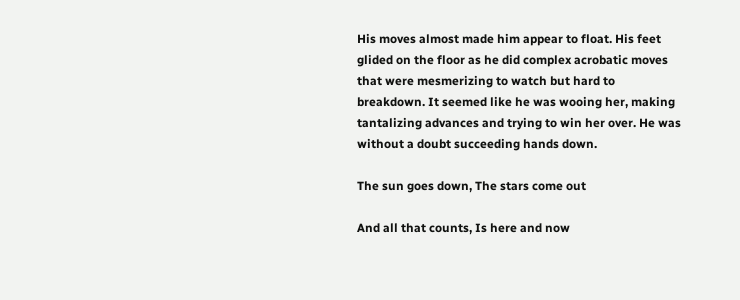His moves almost made him appear to float. His feet glided on the floor as he did complex acrobatic moves that were mesmerizing to watch but hard to breakdown. It seemed like he was wooing her, making tantalizing advances and trying to win her over. He was without a doubt succeeding hands down.

The sun goes down, The stars come out

And all that counts, Is here and now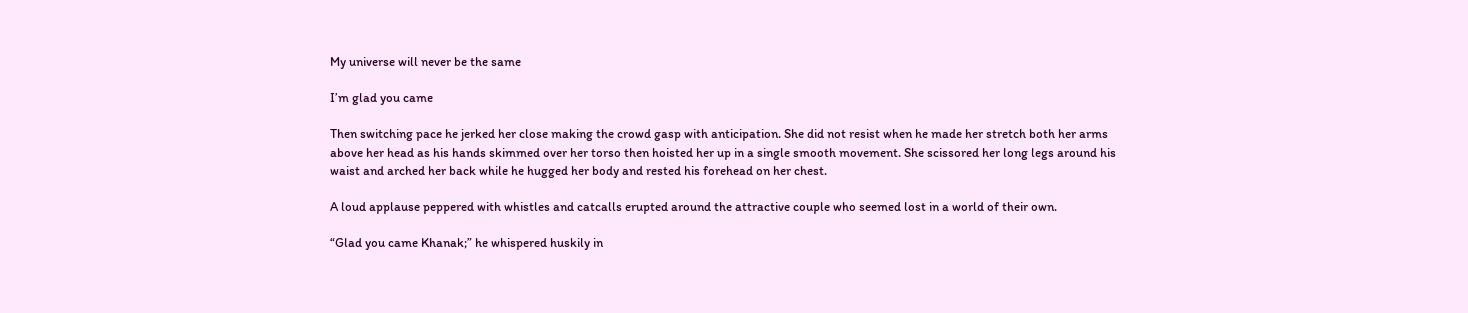My universe will never be the same

I’m glad you came

Then switching pace he jerked her close making the crowd gasp with anticipation. She did not resist when he made her stretch both her arms above her head as his hands skimmed over her torso then hoisted her up in a single smooth movement. She scissored her long legs around his waist and arched her back while he hugged her body and rested his forehead on her chest.

A loud applause peppered with whistles and catcalls erupted around the attractive couple who seemed lost in a world of their own.

“Glad you came Khanak;” he whispered huskily in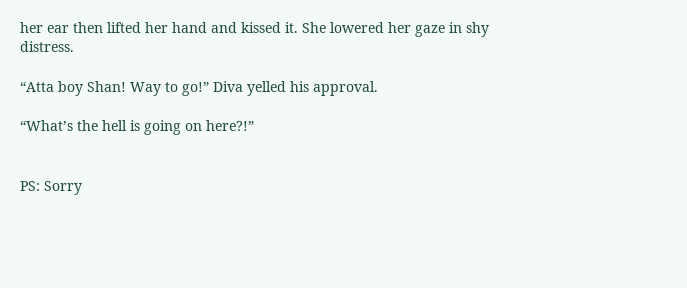her ear then lifted her hand and kissed it. She lowered her gaze in shy distress.

“Atta boy Shan! Way to go!” Diva yelled his approval.

“What’s the hell is going on here?!”


PS: Sorry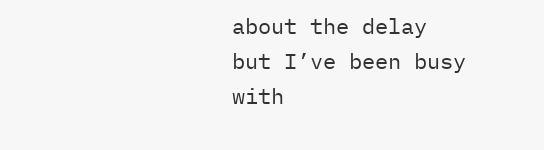about the delay but I’ve been busy with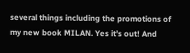several things including the promotions of my new book MILAN. Yes it’s out! And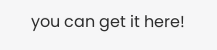you can get it here!